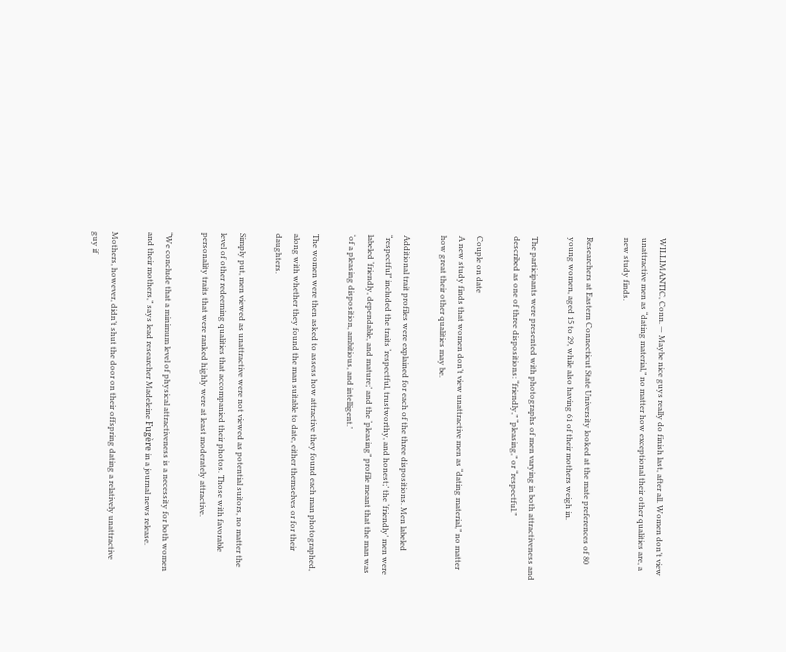WILLIMANTIC, Conn. — Maybe nice guys really do finish last, after all. Women don’t view unattractive men as “dating material,” no matter how exceptional their other qualities are, a new study finds.

Researchers at Eastern Connecticut State University looked at the mate preferences of 80 young women, aged 15 to 29, while also having 61 of their mothers weigh in.

The participants were presented with photographs of men varying in both attractiveness and described as one of three dispositions: “friendly,” “pleasing,” or “respectful.”

Couple on date
A new study finds that women don’t view unattractive men as “dating material,” no matter how great their other qualities may be.

Additional trait profiles were explained for each of the three dispositions. Men labeled “respectful” included the traits ‘respectful, trustworthy, and honest;’ the ‘friendly’ men were labeled ‘friendly, dependable, and mature;’ and the ‘pleasing” profile meant that the man was ‘of a pleasing disposition, ambitious, and intelligent.’

The women were then asked to assess how attractive they found each man photographed, along with whether they found the man suitable to date, either themselves or for their daughters.

Simply put, men viewed as unattractive were not viewed as potential suitors, no matter the level of other redeeming qualities that accompanied their photos. Those with favorable personality traits that were ranked highly were at least moderately attractive.

“We conclude that a minimum level of physical attractiveness is a necessity for both women and their mothers,” says lead researcher Madeleine Fugère in a journal news release.

Mothers, however, didn’t shut the door on their offspring dating a relatively unattractive guy if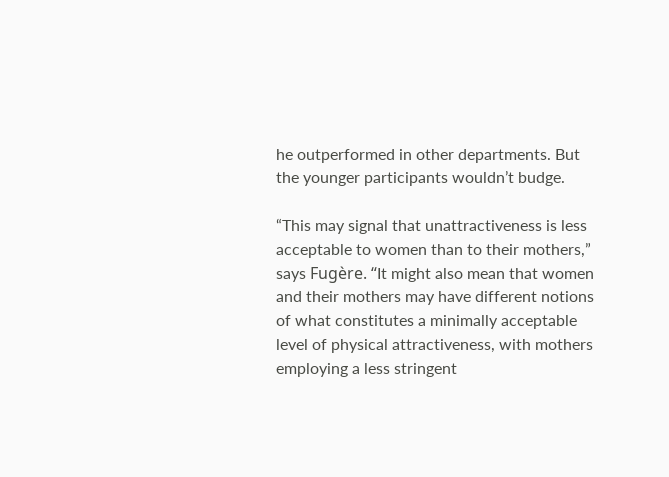he outperformed in other departments. But the younger participants wouldn’t budge.

“This may signal that unattractiveness is less acceptable to women than to their mothers,” says Fugère. “It might also mean that women and their mothers may have different notions of what constitutes a minimally acceptable level of physical attractiveness, with mothers employing a less stringent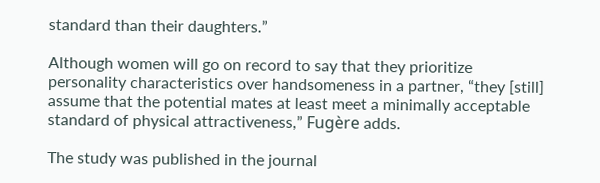standard than their daughters.”

Although women will go on record to say that they prioritize personality characteristics over handsomeness in a partner, “they [still] assume that the potential mates at least meet a minimally acceptable standard of physical attractiveness,” Fugère adds.

The study was published in the journal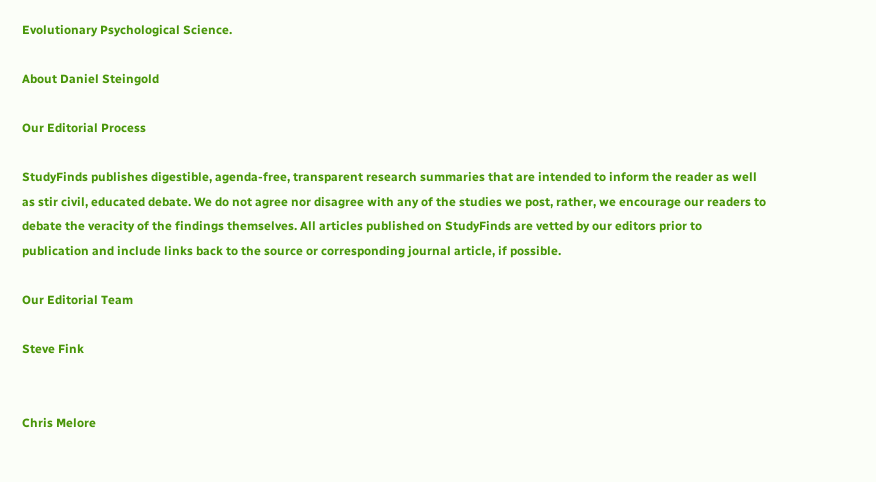Evolutionary Psychological Science.

About Daniel Steingold

Our Editorial Process

StudyFinds publishes digestible, agenda-free, transparent research summaries that are intended to inform the reader as well as stir civil, educated debate. We do not agree nor disagree with any of the studies we post, rather, we encourage our readers to debate the veracity of the findings themselves. All articles published on StudyFinds are vetted by our editors prior to publication and include links back to the source or corresponding journal article, if possible.

Our Editorial Team

Steve Fink


Chris Melore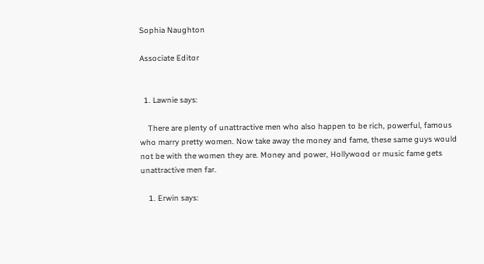Sophia Naughton

Associate Editor


  1. Lawnie says:

    There are plenty of unattractive men who also happen to be rich, powerful, famous who marry pretty women. Now take away the money and fame, these same guys would not be with the women they are. Money and power, Hollywood or music fame gets unattractive men far.

    1. Erwin says: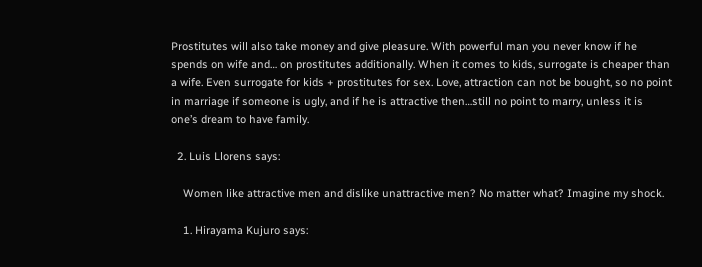Prostitutes will also take money and give pleasure. With powerful man you never know if he spends on wife and… on prostitutes additionally. When it comes to kids, surrogate is cheaper than a wife. Even surrogate for kids + prostitutes for sex. Love, attraction can not be bought, so no point in marriage if someone is ugly, and if he is attractive then…still no point to marry, unless it is one’s dream to have family.

  2. Luis Llorens says:

    Women like attractive men and dislike unattractive men? No matter what? Imagine my shock.

    1. Hirayama Kujuro says: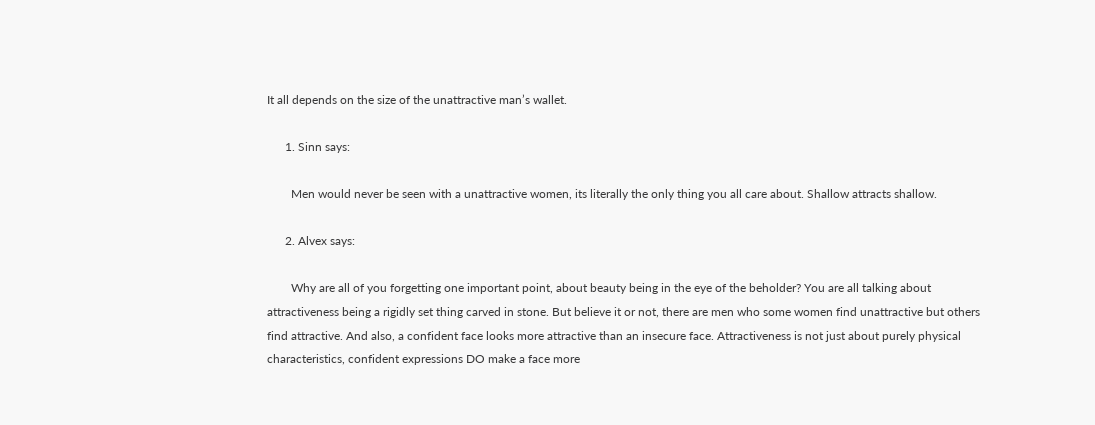It all depends on the size of the unattractive man’s wallet.

      1. Sinn says:

        Men would never be seen with a unattractive women, its literally the only thing you all care about. Shallow attracts shallow.

      2. Alvex says:

        Why are all of you forgetting one important point, about beauty being in the eye of the beholder? You are all talking about attractiveness being a rigidly set thing carved in stone. But believe it or not, there are men who some women find unattractive but others find attractive. And also, a confident face looks more attractive than an insecure face. Attractiveness is not just about purely physical characteristics, confident expressions DO make a face more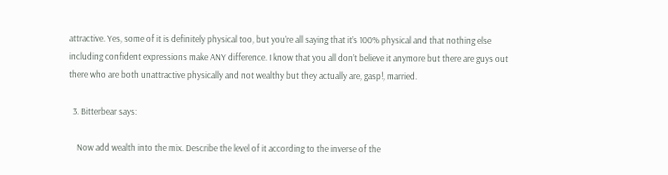attractive. Yes, some of it is definitely physical too, but you’re all saying that it’s 100% physical and that nothing else including confident expressions make ANY difference. I know that you all don’t believe it anymore but there are guys out there who are both unattractive physically and not wealthy but they actually are, gasp!, married.

  3. Bitterbear says:

    Now add wealth into the mix. Describe the level of it according to the inverse of the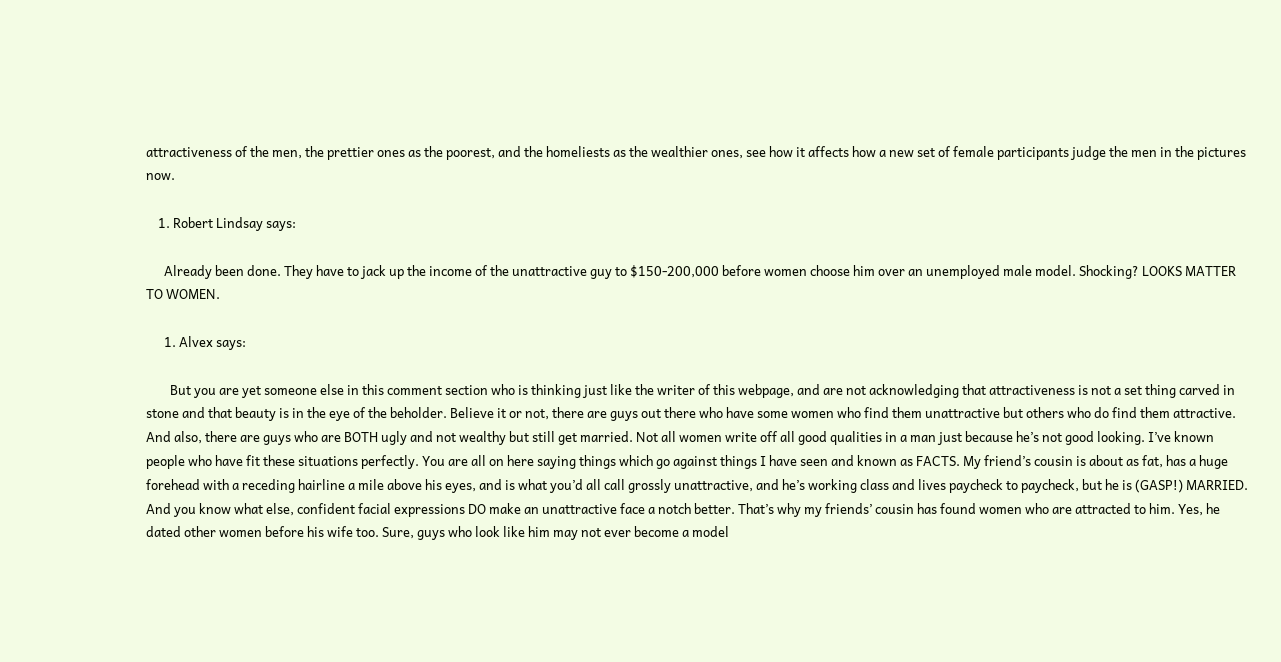attractiveness of the men, the prettier ones as the poorest, and the homeliests as the wealthier ones, see how it affects how a new set of female participants judge the men in the pictures now.

    1. Robert Lindsay says:

      Already been done. They have to jack up the income of the unattractive guy to $150-200,000 before women choose him over an unemployed male model. Shocking? LOOKS MATTER TO WOMEN.

      1. Alvex says:

        But you are yet someone else in this comment section who is thinking just like the writer of this webpage, and are not acknowledging that attractiveness is not a set thing carved in stone and that beauty is in the eye of the beholder. Believe it or not, there are guys out there who have some women who find them unattractive but others who do find them attractive. And also, there are guys who are BOTH ugly and not wealthy but still get married. Not all women write off all good qualities in a man just because he’s not good looking. I’ve known people who have fit these situations perfectly. You are all on here saying things which go against things I have seen and known as FACTS. My friend’s cousin is about as fat, has a huge forehead with a receding hairline a mile above his eyes, and is what you’d all call grossly unattractive, and he’s working class and lives paycheck to paycheck, but he is (GASP!) MARRIED. And you know what else, confident facial expressions DO make an unattractive face a notch better. That’s why my friends’ cousin has found women who are attracted to him. Yes, he dated other women before his wife too. Sure, guys who look like him may not ever become a model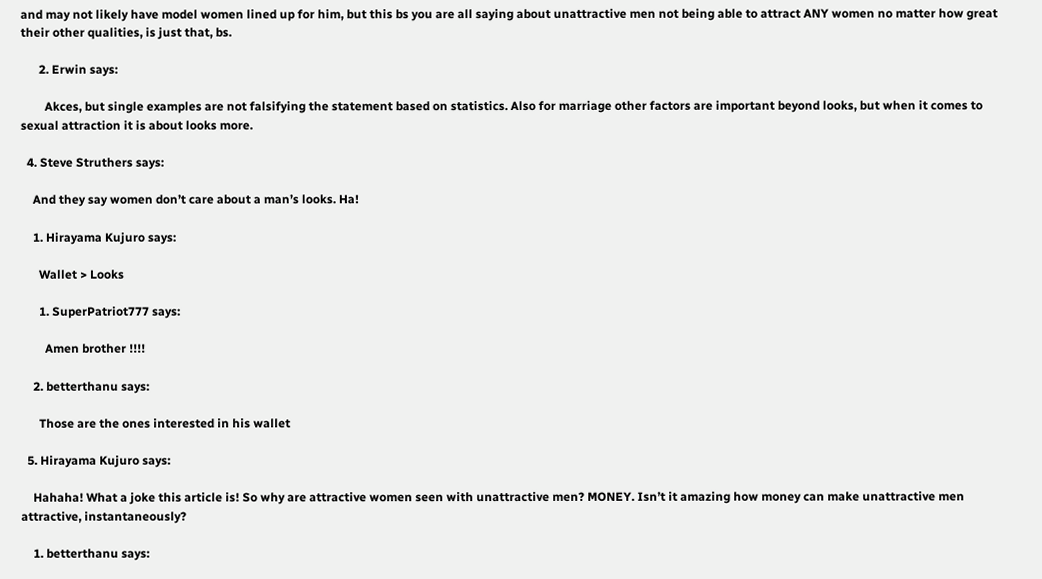and may not likely have model women lined up for him, but this bs you are all saying about unattractive men not being able to attract ANY women no matter how great their other qualities, is just that, bs.

      2. Erwin says:

        Akces, but single examples are not falsifying the statement based on statistics. Also for marriage other factors are important beyond looks, but when it comes to sexual attraction it is about looks more.

  4. Steve Struthers says:

    And they say women don’t care about a man’s looks. Ha!

    1. Hirayama Kujuro says:

      Wallet > Looks

      1. SuperPatriot777 says:

        Amen brother !!!!

    2. betterthanu says:

      Those are the ones interested in his wallet

  5. Hirayama Kujuro says:

    Hahaha! What a joke this article is! So why are attractive women seen with unattractive men? MONEY. Isn’t it amazing how money can make unattractive men attractive, instantaneously?

    1. betterthanu says: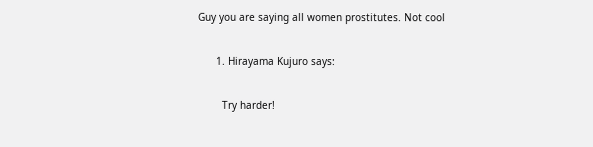Guy you are saying all women prostitutes. Not cool

      1. Hirayama Kujuro says:

        Try harder!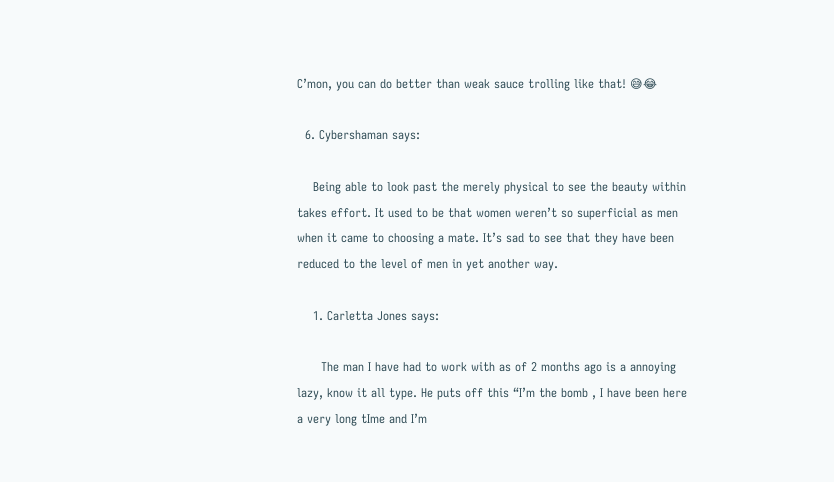C’mon, you can do better than weak sauce trolling like that! 😅😂

  6. Cybershaman says:

    Being able to look past the merely physical to see the beauty within takes effort. It used to be that women weren’t so superficial as men when it came to choosing a mate. It’s sad to see that they have been reduced to the level of men in yet another way.

    1. Carletta Jones says:

      The man I have had to work with as of 2 months ago is a annoying lazy, know it all type. He puts off this “I’m the bomb , I have been here a very long tIme and I’m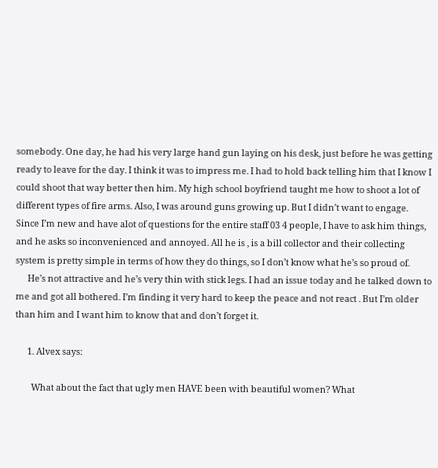somebody. One day, he had his very large hand gun laying on his desk, just before he was getting ready to leave for the day. I think it was to impress me. I had to hold back telling him that I know I could shoot that way better then him. My high school boyfriend taught me how to shoot a lot of different types of fire arms. Also, I was around guns growing up. But I didn’t want to engage. Since I’m new and have alot of questions for the entire staff 03 4 people, I have to ask him things, and he asks so inconvenienced and annoyed. All he is , is a bill collector and their collecting system is pretty simple in terms of how they do things, so I don’t know what he’s so proud of.
      He’s not attractive and he’s very thin with stick legs. I had an issue today and he talked down to me and got all bothered. I’m finding it very hard to keep the peace and not react . But I’m older than him and I want him to know that and don’t forget it.

      1. Alvex says:

        What about the fact that ugly men HAVE been with beautiful women? What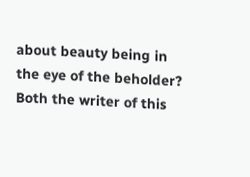about beauty being in the eye of the beholder? Both the writer of this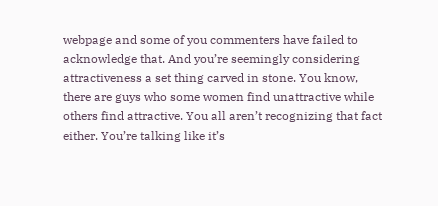webpage and some of you commenters have failed to acknowledge that. And you’re seemingly considering attractiveness a set thing carved in stone. You know, there are guys who some women find unattractive while others find attractive. You all aren’t recognizing that fact either. You’re talking like it’s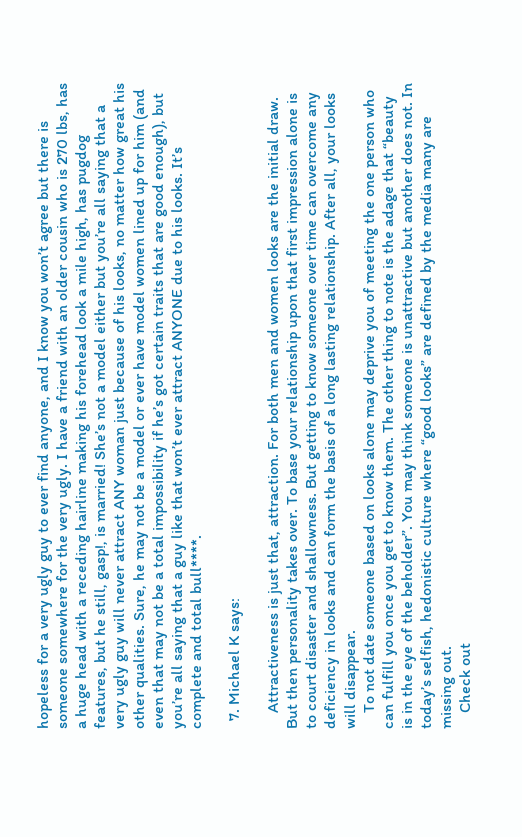hopeless for a very ugly guy to ever find anyone, and I know you won’t agree but there is someone somewhere for the very ugly. I have a friend with an older cousin who is 270 lbs, has a huge head with a receding hairline making his forehead look a mile high, has pugdog features, but he still, gasp!, is married! She’s not a model either but you’re all saying that a very ugly guy will never attract ANY woman just because of his looks, no matter how great his other qualities. Sure, he may not be a model or ever have model women lined up for him (and even that may not be a total impossibility if he’s got certain traits that are good enough), but you’re all saying that a guy like that won’t ever attract ANYONE due to his looks. It’s complete and total bull****.

  7. Michael K says:

    Attractiveness is just that, attraction. For both men and women looks are the initial draw. But then personality takes over. To base your relationship upon that first impression alone is to court disaster and shallowness. But getting to know someone over time can overcome any deficiency in looks and can form the basis of a long lasting relationship. After all, your looks will disappear.
    To not date someone based on looks alone may deprive you of meeting the one person who can fulfill you once you get to know them. The other thing to note is the adage that “beauty is in the eye of the beholder”. You may think someone is unattractive but another does not. In today’s selfish, hedonistic culture where “good looks” are defined by the media many are missing out.
    Check out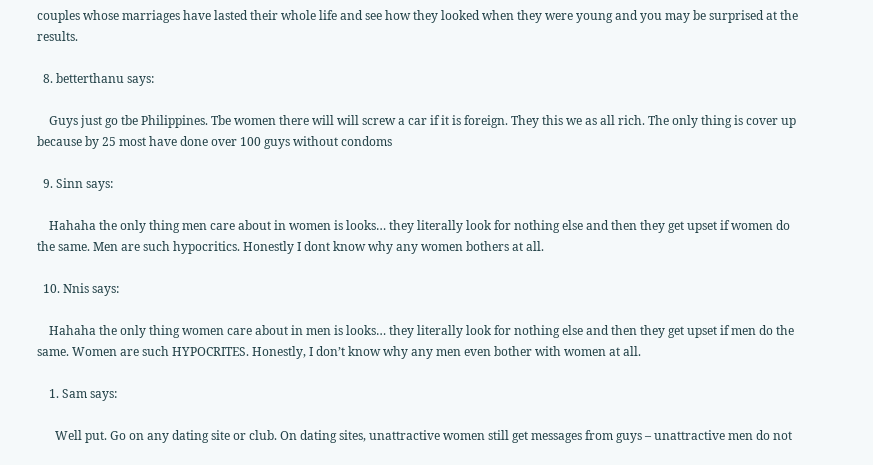couples whose marriages have lasted their whole life and see how they looked when they were young and you may be surprised at the results.

  8. betterthanu says:

    Guys just go tbe Philippines. Tbe women there will will screw a car if it is foreign. They this we as all rich. The only thing is cover up because by 25 most have done over 100 guys without condoms

  9. Sinn says:

    Hahaha the only thing men care about in women is looks… they literally look for nothing else and then they get upset if women do the same. Men are such hypocritics. Honestly I dont know why any women bothers at all.

  10. Nnis says:

    Hahaha the only thing women care about in men is looks… they literally look for nothing else and then they get upset if men do the same. Women are such HYPOCRITES. Honestly, I don’t know why any men even bother with women at all.

    1. Sam says:

      Well put. Go on any dating site or club. On dating sites, unattractive women still get messages from guys – unattractive men do not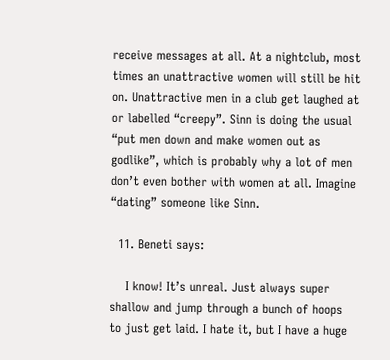receive messages at all. At a nightclub, most times an unattractive women will still be hit on. Unattractive men in a club get laughed at or labelled “creepy”. Sinn is doing the usual “put men down and make women out as godlike”, which is probably why a lot of men don’t even bother with women at all. Imagine “dating” someone like Sinn.

  11. Beneti says:

    I know! It’s unreal. Just always super shallow and jump through a bunch of hoops to just get laid. I hate it, but I have a huge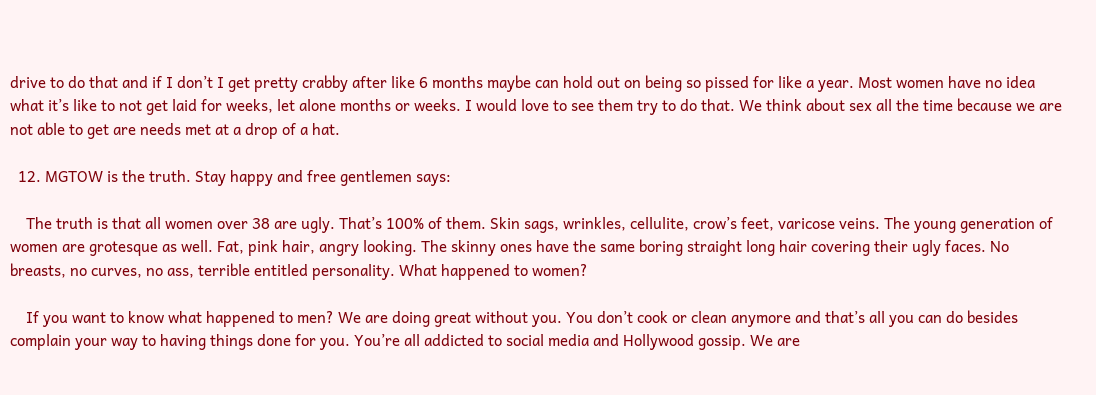drive to do that and if I don’t I get pretty crabby after like 6 months maybe can hold out on being so pissed for like a year. Most women have no idea what it’s like to not get laid for weeks, let alone months or weeks. I would love to see them try to do that. We think about sex all the time because we are not able to get are needs met at a drop of a hat.

  12. MGTOW is the truth. Stay happy and free gentlemen says:

    The truth is that all women over 38 are ugly. That’s 100% of them. Skin sags, wrinkles, cellulite, crow’s feet, varicose veins. The young generation of women are grotesque as well. Fat, pink hair, angry looking. The skinny ones have the same boring straight long hair covering their ugly faces. No breasts, no curves, no ass, terrible entitled personality. What happened to women?

    If you want to know what happened to men? We are doing great without you. You don’t cook or clean anymore and that’s all you can do besides complain your way to having things done for you. You’re all addicted to social media and Hollywood gossip. We are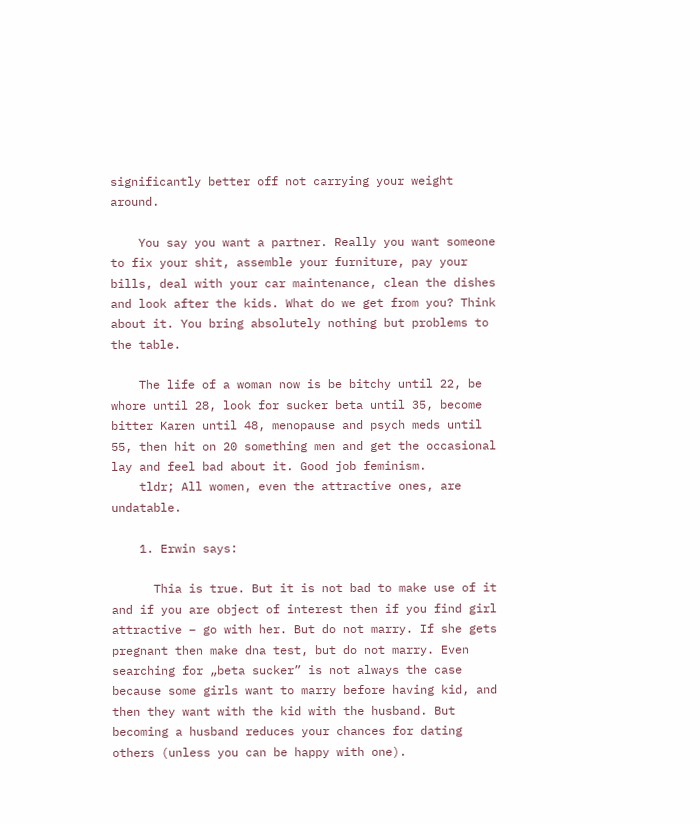significantly better off not carrying your weight around.

    You say you want a partner. Really you want someone to fix your shit, assemble your furniture, pay your bills, deal with your car maintenance, clean the dishes and look after the kids. What do we get from you? Think about it. You bring absolutely nothing but problems to the table.

    The life of a woman now is be bitchy until 22, be whore until 28, look for sucker beta until 35, become bitter Karen until 48, menopause and psych meds until 55, then hit on 20 something men and get the occasional lay and feel bad about it. Good job feminism.
    tldr; All women, even the attractive ones, are undatable.

    1. Erwin says:

      Thia is true. But it is not bad to make use of it and if you are object of interest then if you find girl attractive – go with her. But do not marry. If she gets pregnant then make dna test, but do not marry. Even searching for „beta sucker” is not always the case because some girls want to marry before having kid, and then they want with the kid with the husband. But becoming a husband reduces your chances for dating others (unless you can be happy with one).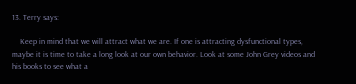13. Terry says:

    Keep in mind that we will attract what we are. If one is attracting dysfunctional types, maybe it is time to take a long look at our own behavior. Look at some John Grey videos and his books to see what a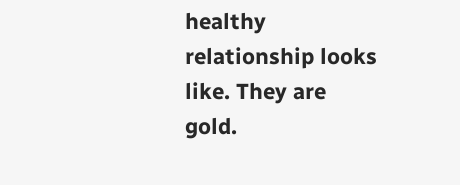healthy relationship looks like. They are gold.